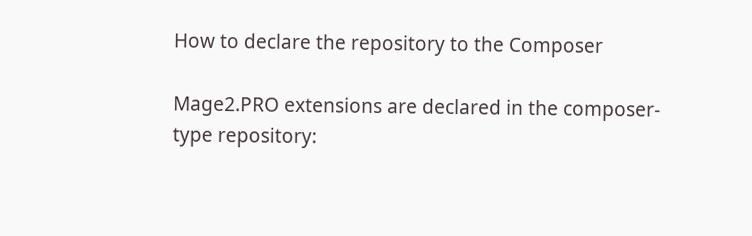How to declare the repository to the Composer

Mage2.PRO extensions are declared in the composer-type repository: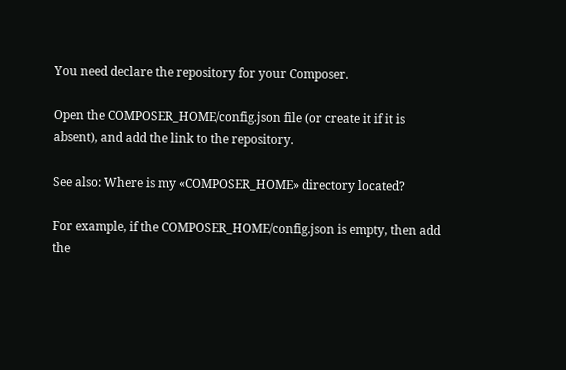You need declare the repository for your Composer.

Open the COMPOSER_HOME/config.json file (or create it if it is absent), and add the link to the repository.

See also: Where is my «COMPOSER_HOME» directory located?

For example, if the COMPOSER_HOME/config.json is empty, then add the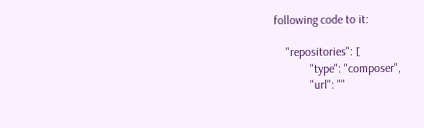following code to it:

    "repositories": [
            "type": "composer",
            "url": ""